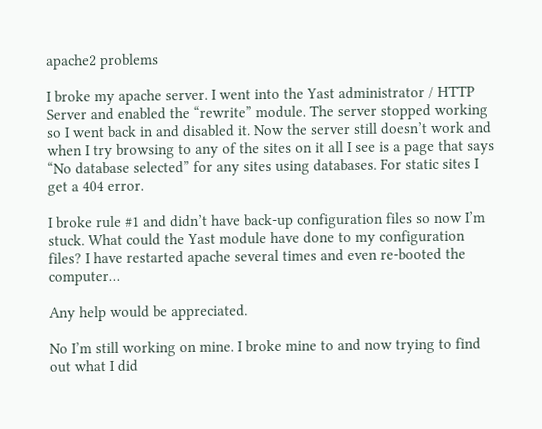apache2 problems

I broke my apache server. I went into the Yast administrator / HTTP Server and enabled the “rewrite” module. The server stopped working so I went back in and disabled it. Now the server still doesn’t work and when I try browsing to any of the sites on it all I see is a page that says “No database selected” for any sites using databases. For static sites I get a 404 error.

I broke rule #1 and didn’t have back-up configuration files so now I’m stuck. What could the Yast module have done to my configuration files? I have restarted apache several times and even re-booted the computer…

Any help would be appreciated.

No I’m still working on mine. I broke mine to and now trying to find out what I did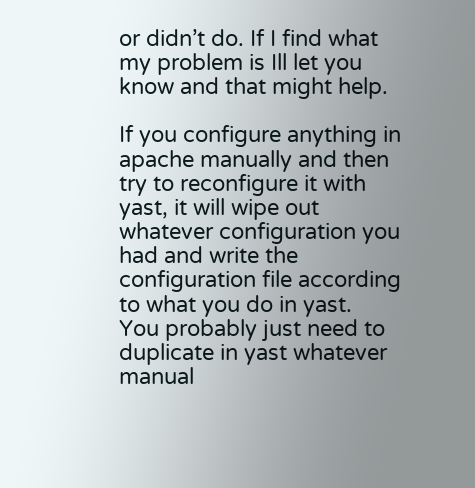or didn’t do. If I find what my problem is Ill let you know and that might help.

If you configure anything in apache manually and then try to reconfigure it with yast, it will wipe out whatever configuration you had and write the configuration file according to what you do in yast.
You probably just need to duplicate in yast whatever manual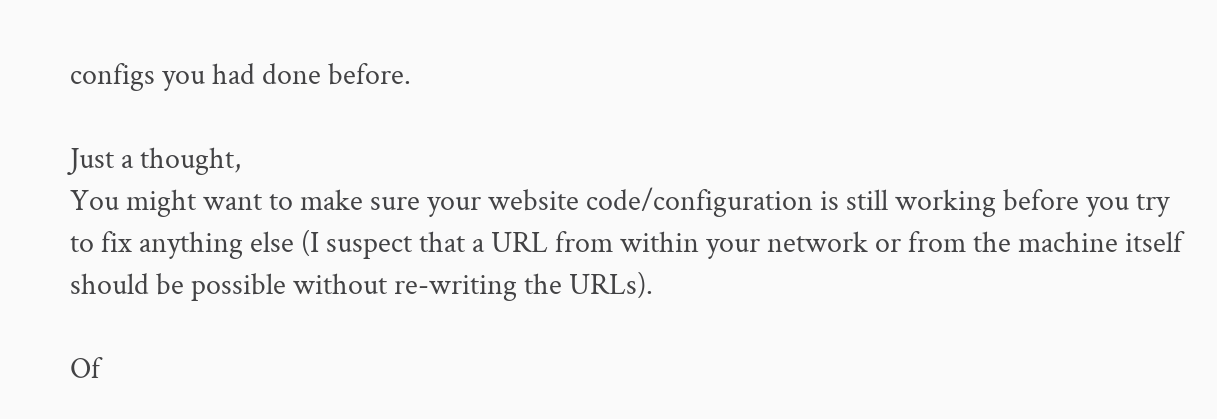configs you had done before.

Just a thought,
You might want to make sure your website code/configuration is still working before you try to fix anything else (I suspect that a URL from within your network or from the machine itself should be possible without re-writing the URLs).

Of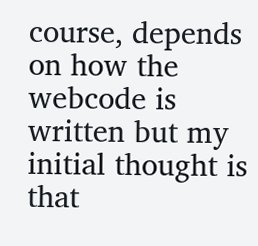course, depends on how the webcode is written but my initial thought is that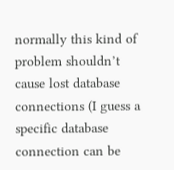normally this kind of problem shouldn’t cause lost database connections (I guess a specific database connection can be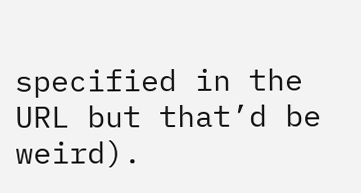specified in the URL but that’d be weird).